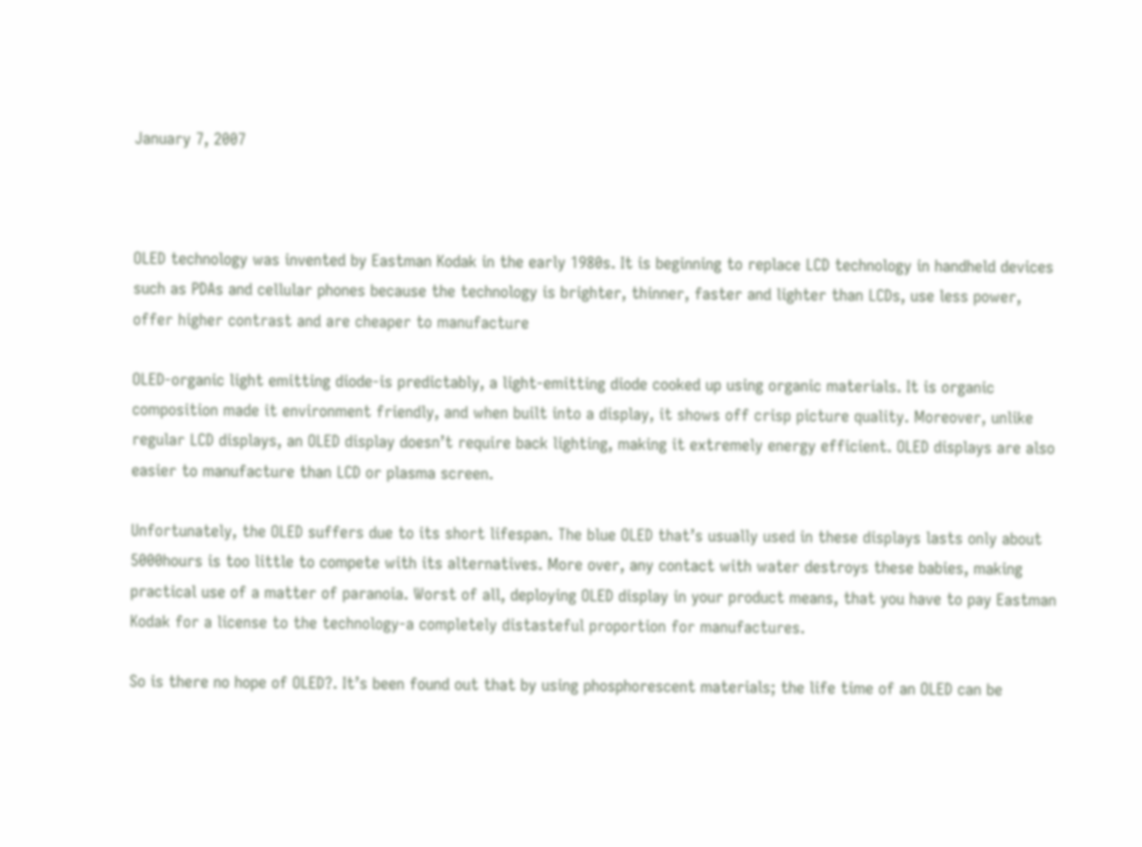January 7, 2007



OLED technology was invented by Eastman Kodak in the early 1980s. It is beginning to replace LCD technology in handheld devices such as PDAs and cellular phones because the technology is brighter, thinner, faster and lighter than LCDs, use less power, offer higher contrast and are cheaper to manufacture

OLED-organic light emitting diode-is predictably, a light-emitting diode cooked up using organic materials. It is organic composition made it environment friendly, and when built into a display, it shows off crisp picture quality. Moreover, unlike regular LCD displays, an OLED display doesn’t require back lighting, making it extremely energy efficient. OLED displays are also easier to manufacture than LCD or plasma screen.

Unfortunately, the OLED suffers due to its short lifespan. The blue OLED that’s usually used in these displays lasts only about 5000hours is too little to compete with its alternatives. More over, any contact with water destroys these babies, making practical use of a matter of paranoia. Worst of all, deploying OLED display in your product means, that you have to pay Eastman Kodak for a license to the technology-a completely distasteful proportion for manufactures.

So is there no hope of OLED?. It’s been found out that by using phosphorescent materials; the life time of an OLED can be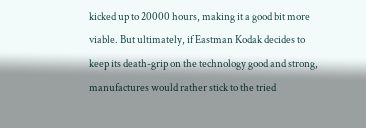kicked up to 20000 hours, making it a good bit more viable. But ultimately, if Eastman Kodak decides to keep its death-grip on the technology good and strong, manufactures would rather stick to the tried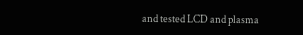and tested LCD and plasma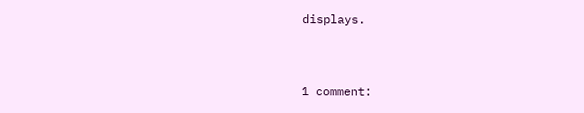displays.


1 comment: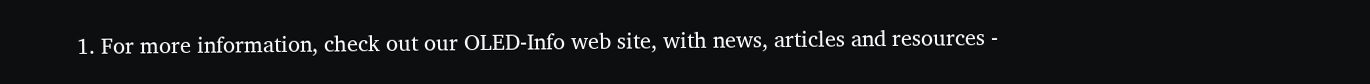1. For more information, check out our OLED-Info web site, with news, articles and resources -